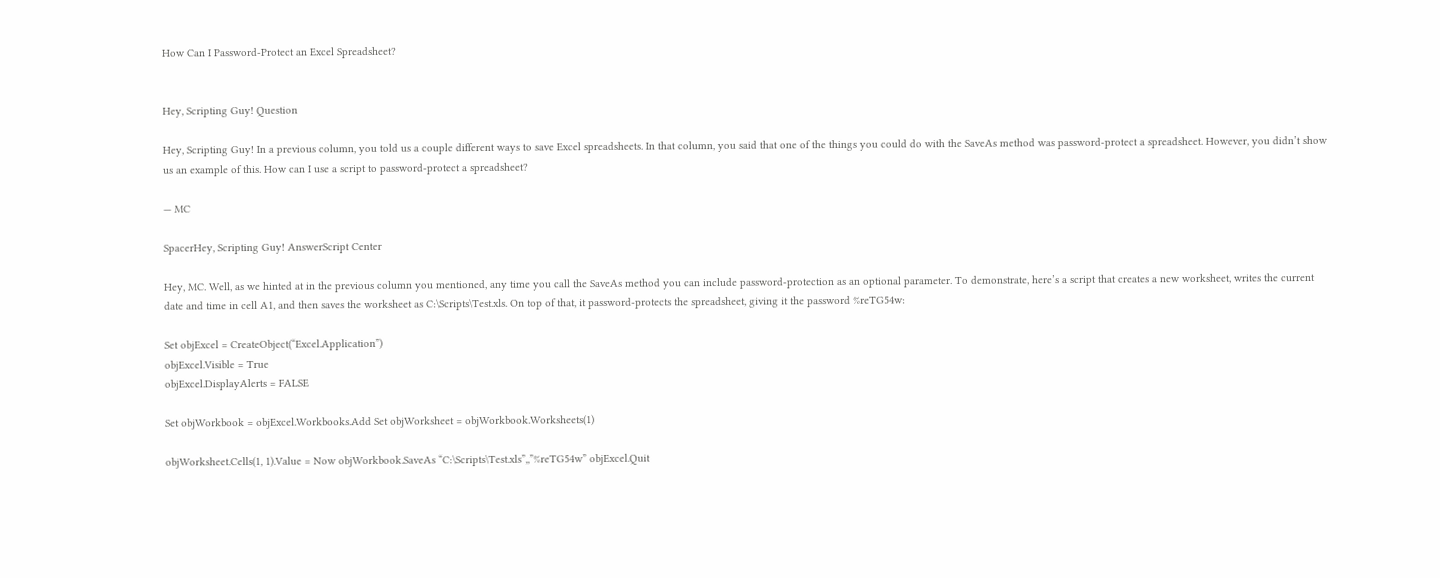How Can I Password-Protect an Excel Spreadsheet?


Hey, Scripting Guy! Question

Hey, Scripting Guy! In a previous column, you told us a couple different ways to save Excel spreadsheets. In that column, you said that one of the things you could do with the SaveAs method was password-protect a spreadsheet. However, you didn’t show us an example of this. How can I use a script to password-protect a spreadsheet?

— MC

SpacerHey, Scripting Guy! AnswerScript Center

Hey, MC. Well, as we hinted at in the previous column you mentioned, any time you call the SaveAs method you can include password-protection as an optional parameter. To demonstrate, here’s a script that creates a new worksheet, writes the current date and time in cell A1, and then saves the worksheet as C:\Scripts\Test.xls. On top of that, it password-protects the spreadsheet, giving it the password %reTG54w:

Set objExcel = CreateObject(“Excel.Application”)
objExcel.Visible = True
objExcel.DisplayAlerts = FALSE

Set objWorkbook = objExcel.Workbooks.Add Set objWorksheet = objWorkbook.Worksheets(1)

objWorksheet.Cells(1, 1).Value = Now objWorkbook.SaveAs “C:\Scripts\Test.xls”,,”%reTG54w” objExcel.Quit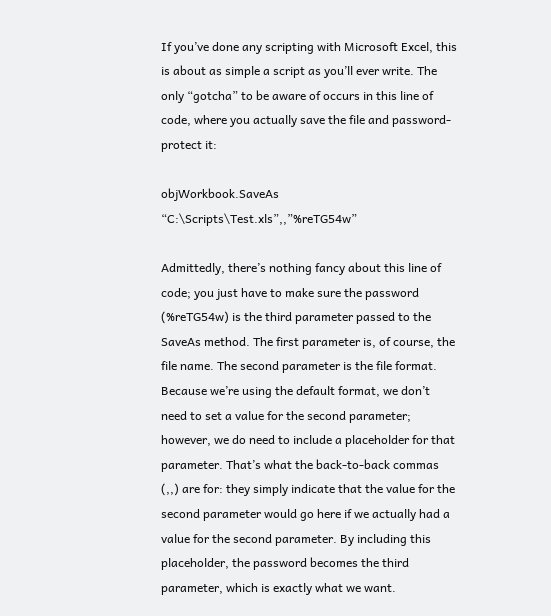If you’ve done any scripting with Microsoft Excel, this is about as simple a script as you’ll ever write. The only “gotcha” to be aware of occurs in this line of code, where you actually save the file and password-protect it:

objWorkbook.SaveAs “C:\Scripts\Test.xls”,,”%reTG54w”

Admittedly, there’s nothing fancy about this line of code; you just have to make sure the password (%reTG54w) is the third parameter passed to the SaveAs method. The first parameter is, of course, the file name. The second parameter is the file format. Because we’re using the default format, we don’t need to set a value for the second parameter; however, we do need to include a placeholder for that parameter. That’s what the back-to-back commas (,,) are for: they simply indicate that the value for the second parameter would go here if we actually had a value for the second parameter. By including this placeholder, the password becomes the third parameter, which is exactly what we want.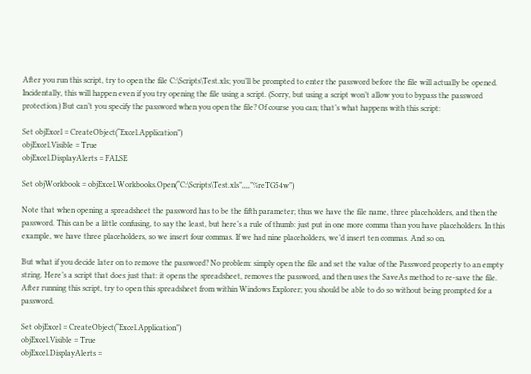After you run this script, try to open the file C:\Scripts\Test.xls; you’ll be prompted to enter the password before the file will actually be opened. Incidentally, this will happen even if you try opening the file using a script. (Sorry, but using a script won’t allow you to bypass the password protection.) But can’t you specify the password when you open the file? Of course you can; that’s what happens with this script:

Set objExcel = CreateObject(“Excel.Application”)
objExcel.Visible = True
objExcel.DisplayAlerts = FALSE

Set objWorkbook = objExcel.Workbooks.Open(“C:\Scripts\Test.xls”,,,,”%reTG54w”)

Note that when opening a spreadsheet the password has to be the fifth parameter; thus we have the file name, three placeholders, and then the password. This can be a little confusing, to say the least, but here’s a rule of thumb: just put in one more comma than you have placeholders. In this example, we have three placeholders, so we insert four commas. If we had nine placeholders, we’d insert ten commas. And so on.

But what if you decide later on to remove the password? No problem: simply open the file and set the value of the Password property to an empty string. Here’s a script that does just that: it opens the spreadsheet, removes the password, and then uses the SaveAs method to re-save the file. After running this script, try to open this spreadsheet from within Windows Explorer; you should be able to do so without being prompted for a password.

Set objExcel = CreateObject(“Excel.Application”)
objExcel.Visible = True
objExcel.DisplayAlerts =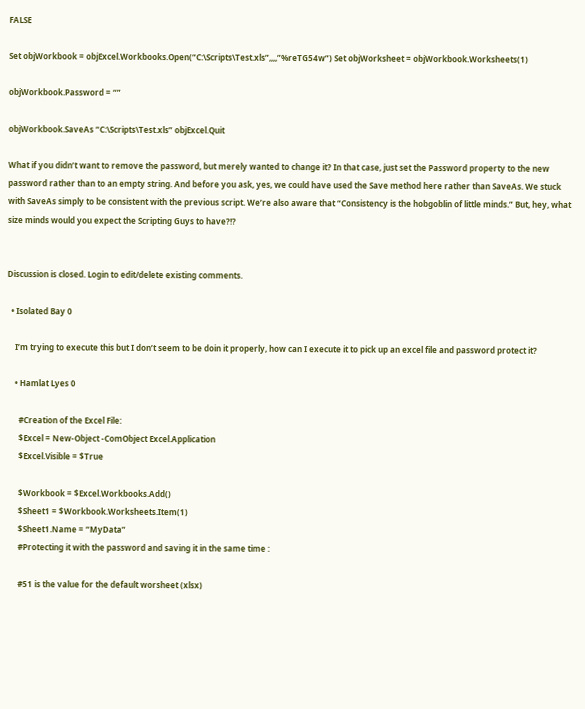FALSE

Set objWorkbook = objExcel.Workbooks.Open(“C:\Scripts\Test.xls”,,,,”%reTG54w”) Set objWorksheet = objWorkbook.Worksheets(1)

objWorkbook.Password = “”

objWorkbook.SaveAs “C:\Scripts\Test.xls” objExcel.Quit

What if you didn’t want to remove the password, but merely wanted to change it? In that case, just set the Password property to the new password rather than to an empty string. And before you ask, yes, we could have used the Save method here rather than SaveAs. We stuck with SaveAs simply to be consistent with the previous script. We’re also aware that “Consistency is the hobgoblin of little minds.” But, hey, what size minds would you expect the Scripting Guys to have?!?


Discussion is closed. Login to edit/delete existing comments.

  • Isolated Bay 0

    I’m trying to execute this but I don’t seem to be doin it properly, how can I execute it to pick up an excel file and password protect it?

    • Hamlat Lyes 0

      #Creation of the Excel File:
      $Excel = New-Object -ComObject Excel.Application
      $Excel.Visible = $True

      $Workbook = $Excel.Workbooks.Add()
      $Sheet1 = $Workbook.Worksheets.Item(1)
      $Sheet1.Name = “MyData”
      #Protecting it with the password and saving it in the same time :

      #51 is the value for the default worsheet (xlsx)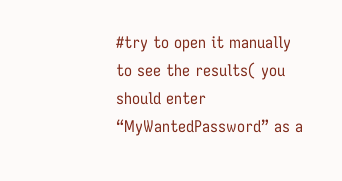#try to open it manually to see the results( you should enter “MyWantedPassword” as a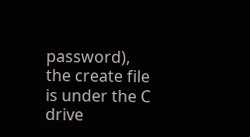password), the create file is under the C drive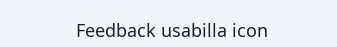Feedback usabilla icon